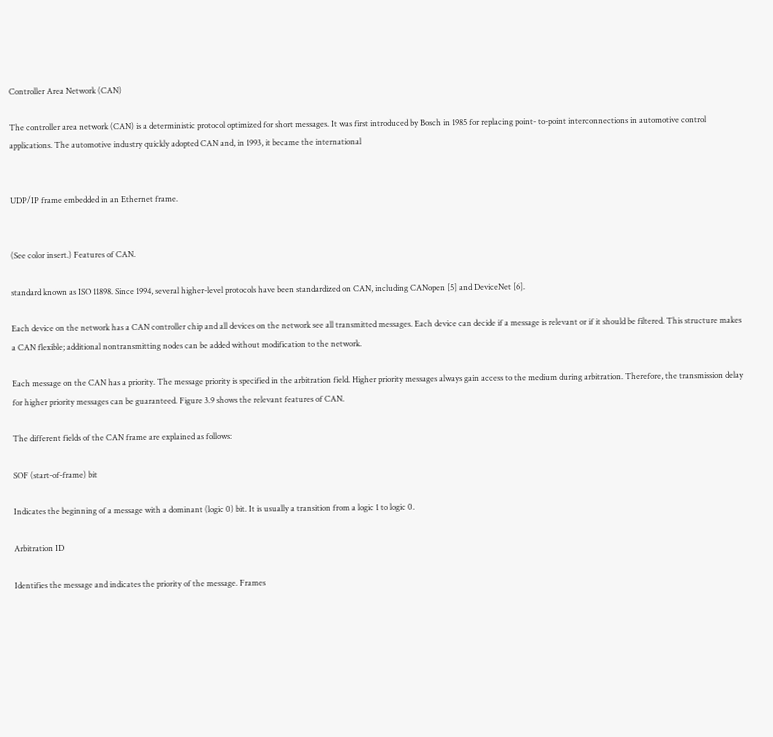Controller Area Network (CAN)

The controller area network (CAN) is a deterministic protocol optimized for short messages. It was first introduced by Bosch in 1985 for replacing point- to-point interconnections in automotive control applications. The automotive industry quickly adopted CAN and, in 1993, it became the international


UDP/IP frame embedded in an Ethernet frame.


(See color insert.) Features of CAN.

standard known as ISO 11898. Since 1994, several higher-level protocols have been standardized on CAN, including CANopen [5] and DeviceNet [6].

Each device on the network has a CAN controller chip and all devices on the network see all transmitted messages. Each device can decide if a message is relevant or if it should be filtered. This structure makes a CAN flexible; additional nontransmitting nodes can be added without modification to the network.

Each message on the CAN has a priority. The message priority is specified in the arbitration field. Higher priority messages always gain access to the medium during arbitration. Therefore, the transmission delay for higher priority messages can be guaranteed. Figure 3.9 shows the relevant features of CAN.

The different fields of the CAN frame are explained as follows:

SOF (start-of-frame) bit

Indicates the beginning of a message with a dominant (logic 0) bit. It is usually a transition from a logic 1 to logic 0.

Arbitration ID

Identifies the message and indicates the priority of the message. Frames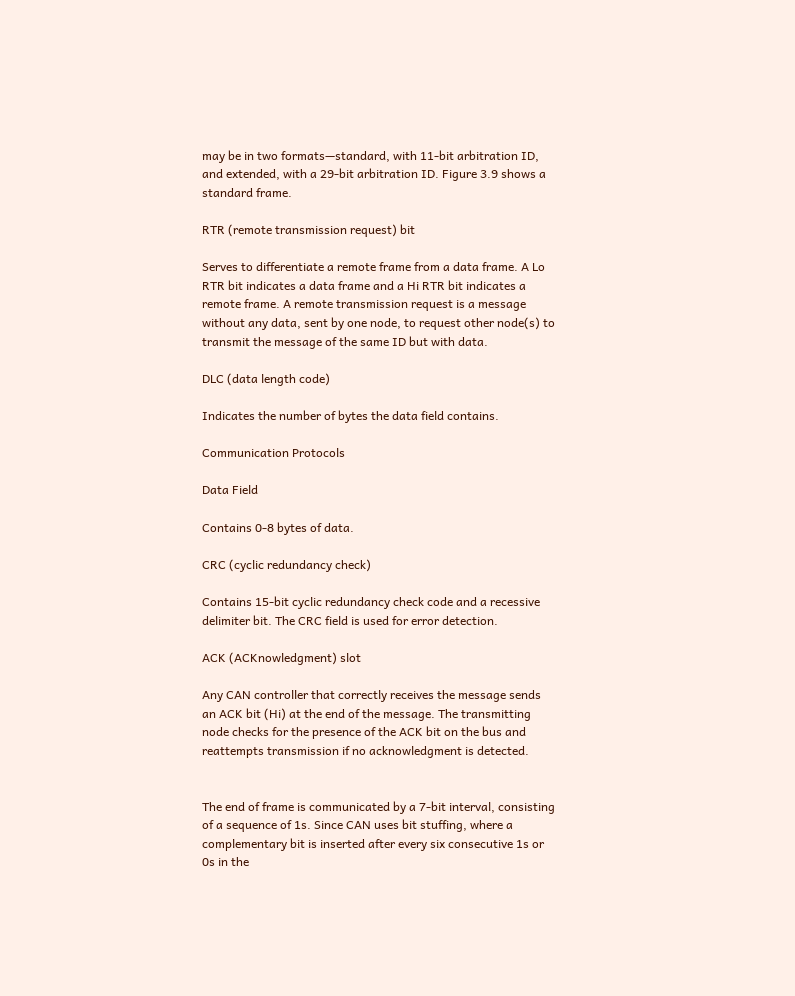may be in two formats—standard, with 11-bit arbitration ID, and extended, with a 29-bit arbitration ID. Figure 3.9 shows a standard frame.

RTR (remote transmission request) bit

Serves to differentiate a remote frame from a data frame. A Lo RTR bit indicates a data frame and a Hi RTR bit indicates a remote frame. A remote transmission request is a message without any data, sent by one node, to request other node(s) to transmit the message of the same ID but with data.

DLC (data length code)

Indicates the number of bytes the data field contains.

Communication Protocols

Data Field

Contains 0-8 bytes of data.

CRC (cyclic redundancy check)

Contains 15-bit cyclic redundancy check code and a recessive delimiter bit. The CRC field is used for error detection.

ACK (ACKnowledgment) slot

Any CAN controller that correctly receives the message sends an ACK bit (Hi) at the end of the message. The transmitting node checks for the presence of the ACK bit on the bus and reattempts transmission if no acknowledgment is detected.


The end of frame is communicated by a 7-bit interval, consisting of a sequence of 1s. Since CAN uses bit stuffing, where a complementary bit is inserted after every six consecutive 1s or 0s in the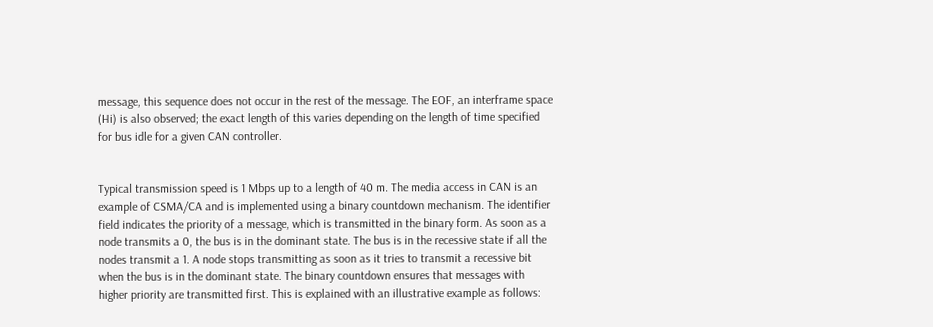message, this sequence does not occur in the rest of the message. The EOF, an interframe space (Hi) is also observed; the exact length of this varies depending on the length of time specified for bus idle for a given CAN controller.


Typical transmission speed is 1 Mbps up to a length of 40 m. The media access in CAN is an example of CSMA/CA and is implemented using a binary countdown mechanism. The identifier field indicates the priority of a message, which is transmitted in the binary form. As soon as a node transmits a 0, the bus is in the dominant state. The bus is in the recessive state if all the nodes transmit a 1. A node stops transmitting as soon as it tries to transmit a recessive bit when the bus is in the dominant state. The binary countdown ensures that messages with higher priority are transmitted first. This is explained with an illustrative example as follows: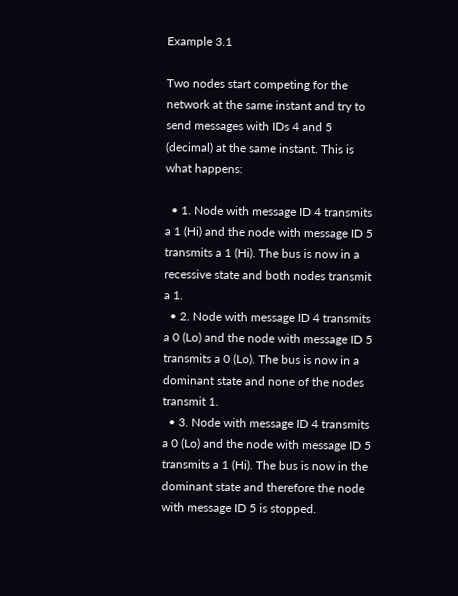Example 3.1

Two nodes start competing for the network at the same instant and try to send messages with IDs 4 and 5 (decimal) at the same instant. This is what happens:

  • 1. Node with message ID 4 transmits a 1 (Hi) and the node with message ID 5 transmits a 1 (Hi). The bus is now in a recessive state and both nodes transmit a 1.
  • 2. Node with message ID 4 transmits a 0 (Lo) and the node with message ID 5 transmits a 0 (Lo). The bus is now in a dominant state and none of the nodes transmit 1.
  • 3. Node with message ID 4 transmits a 0 (Lo) and the node with message ID 5 transmits a 1 (Hi). The bus is now in the dominant state and therefore the node with message ID 5 is stopped.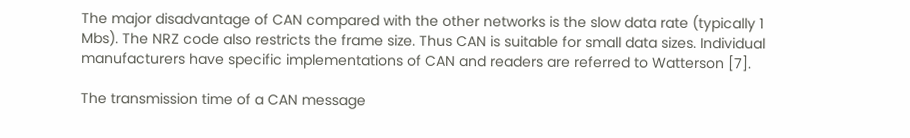The major disadvantage of CAN compared with the other networks is the slow data rate (typically 1 Mbs). The NRZ code also restricts the frame size. Thus CAN is suitable for small data sizes. Individual manufacturers have specific implementations of CAN and readers are referred to Watterson [7].

The transmission time of a CAN message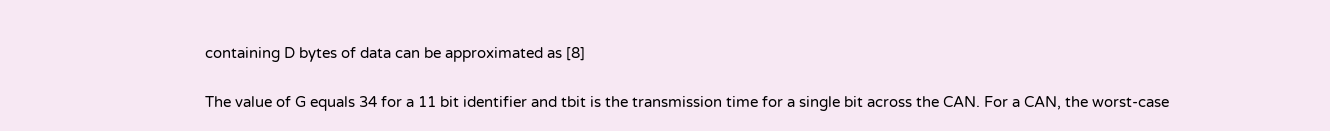containing D bytes of data can be approximated as [8]

The value of G equals 34 for a 11 bit identifier and tbit is the transmission time for a single bit across the CAN. For a CAN, the worst-case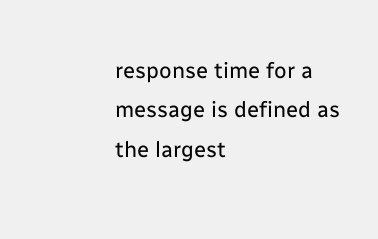response time for a message is defined as the largest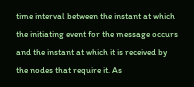time interval between the instant at which the initiating event for the message occurs and the instant at which it is received by the nodes that require it. As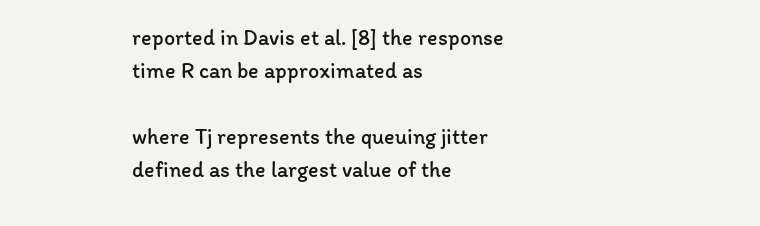reported in Davis et al. [8] the response time R can be approximated as

where Tj represents the queuing jitter defined as the largest value of the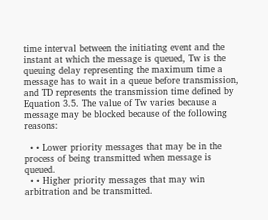time interval between the initiating event and the instant at which the message is queued, Tw is the queuing delay representing the maximum time a message has to wait in a queue before transmission, and TD represents the transmission time defined by Equation 3.5. The value of Tw varies because a message may be blocked because of the following reasons:

  • • Lower priority messages that may be in the process of being transmitted when message is queued.
  • • Higher priority messages that may win arbitration and be transmitted.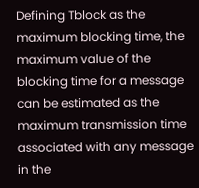Defining Tblock as the maximum blocking time, the maximum value of the blocking time for a message can be estimated as the maximum transmission time associated with any message in the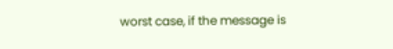worst case, if the message is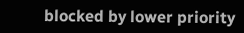blocked by lower priority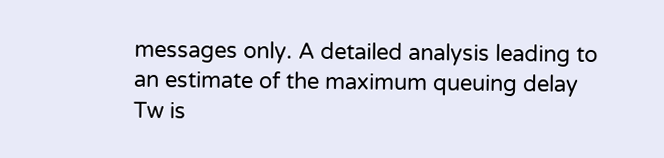messages only. A detailed analysis leading to an estimate of the maximum queuing delay Tw is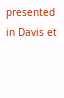presented in Davis et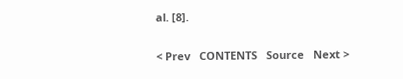al. [8].

< Prev   CONTENTS   Source   Next >